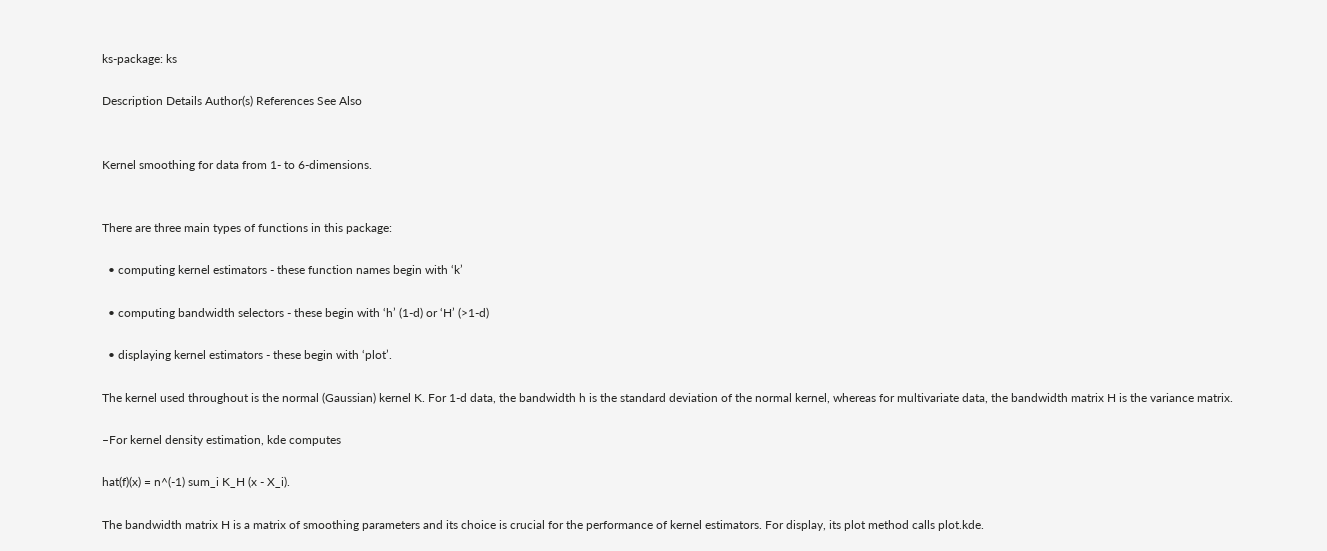ks-package: ks

Description Details Author(s) References See Also


Kernel smoothing for data from 1- to 6-dimensions.


There are three main types of functions in this package:

  • computing kernel estimators - these function names begin with ‘k’

  • computing bandwidth selectors - these begin with ‘h’ (1-d) or ‘H’ (>1-d)

  • displaying kernel estimators - these begin with ‘plot’.

The kernel used throughout is the normal (Gaussian) kernel K. For 1-d data, the bandwidth h is the standard deviation of the normal kernel, whereas for multivariate data, the bandwidth matrix H is the variance matrix.

–For kernel density estimation, kde computes

hat(f)(x) = n^(-1) sum_i K_H (x - X_i).

The bandwidth matrix H is a matrix of smoothing parameters and its choice is crucial for the performance of kernel estimators. For display, its plot method calls plot.kde.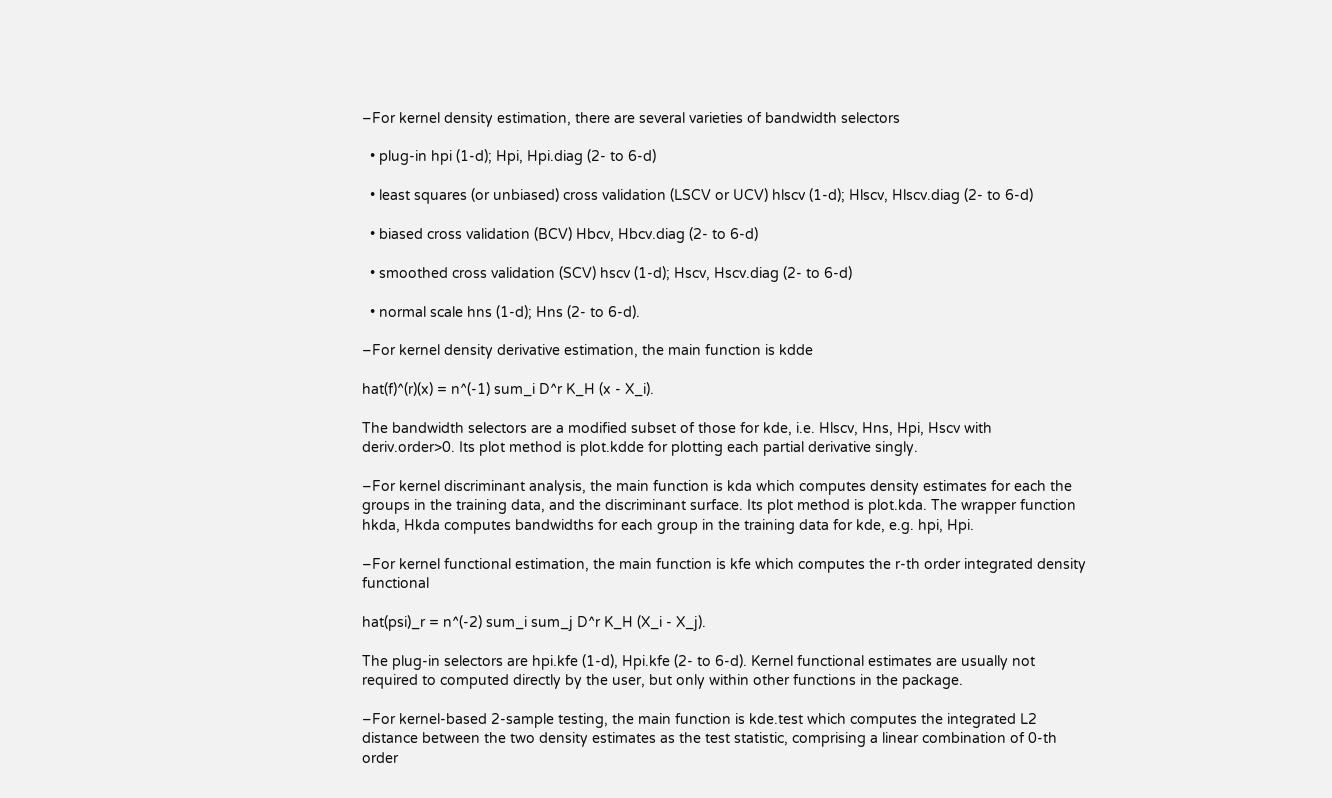–For kernel density estimation, there are several varieties of bandwidth selectors

  • plug-in hpi (1-d); Hpi, Hpi.diag (2- to 6-d)

  • least squares (or unbiased) cross validation (LSCV or UCV) hlscv (1-d); Hlscv, Hlscv.diag (2- to 6-d)

  • biased cross validation (BCV) Hbcv, Hbcv.diag (2- to 6-d)

  • smoothed cross validation (SCV) hscv (1-d); Hscv, Hscv.diag (2- to 6-d)

  • normal scale hns (1-d); Hns (2- to 6-d).

–For kernel density derivative estimation, the main function is kdde

hat(f)^(r)(x) = n^(-1) sum_i D^r K_H (x - X_i).

The bandwidth selectors are a modified subset of those for kde, i.e. Hlscv, Hns, Hpi, Hscv with deriv.order>0. Its plot method is plot.kdde for plotting each partial derivative singly.

–For kernel discriminant analysis, the main function is kda which computes density estimates for each the groups in the training data, and the discriminant surface. Its plot method is plot.kda. The wrapper function hkda, Hkda computes bandwidths for each group in the training data for kde, e.g. hpi, Hpi.

–For kernel functional estimation, the main function is kfe which computes the r-th order integrated density functional

hat(psi)_r = n^(-2) sum_i sum_j D^r K_H (X_i - X_j).

The plug-in selectors are hpi.kfe (1-d), Hpi.kfe (2- to 6-d). Kernel functional estimates are usually not required to computed directly by the user, but only within other functions in the package.

–For kernel-based 2-sample testing, the main function is kde.test which computes the integrated L2 distance between the two density estimates as the test statistic, comprising a linear combination of 0-th order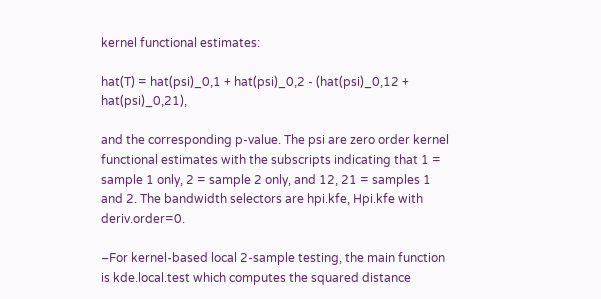kernel functional estimates:

hat(T) = hat(psi)_0,1 + hat(psi)_0,2 - (hat(psi)_0,12 + hat(psi)_0,21),

and the corresponding p-value. The psi are zero order kernel functional estimates with the subscripts indicating that 1 = sample 1 only, 2 = sample 2 only, and 12, 21 = samples 1 and 2. The bandwidth selectors are hpi.kfe, Hpi.kfe with deriv.order=0.

–For kernel-based local 2-sample testing, the main function is kde.local.test which computes the squared distance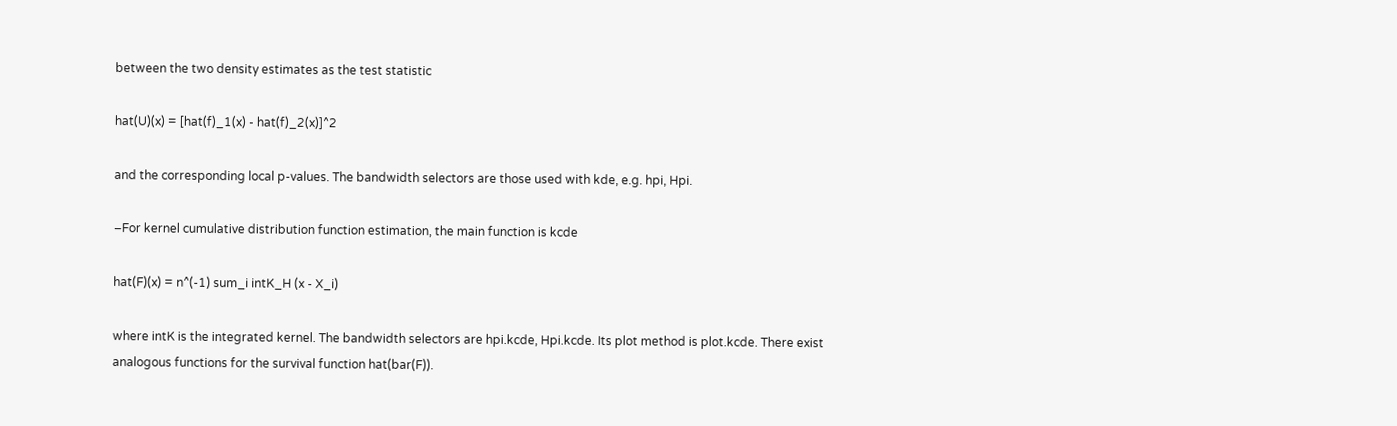between the two density estimates as the test statistic

hat(U)(x) = [hat(f)_1(x) - hat(f)_2(x)]^2

and the corresponding local p-values. The bandwidth selectors are those used with kde, e.g. hpi, Hpi.

–For kernel cumulative distribution function estimation, the main function is kcde

hat(F)(x) = n^(-1) sum_i intK_H (x - X_i)

where intK is the integrated kernel. The bandwidth selectors are hpi.kcde, Hpi.kcde. Its plot method is plot.kcde. There exist analogous functions for the survival function hat(bar(F)).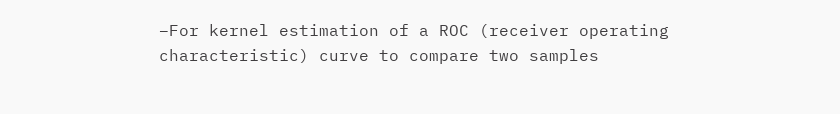–For kernel estimation of a ROC (receiver operating characteristic) curve to compare two samples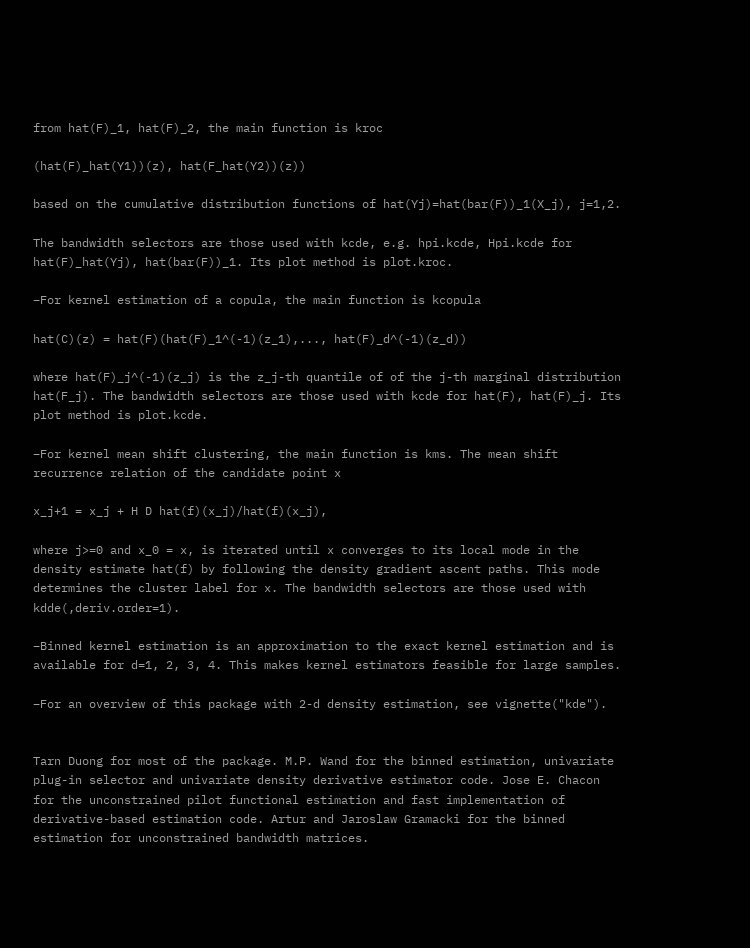from hat(F)_1, hat(F)_2, the main function is kroc

(hat(F)_hat(Y1))(z), hat(F_hat(Y2))(z))

based on the cumulative distribution functions of hat(Yj)=hat(bar(F))_1(X_j), j=1,2.

The bandwidth selectors are those used with kcde, e.g. hpi.kcde, Hpi.kcde for hat(F)_hat(Yj), hat(bar(F))_1. Its plot method is plot.kroc.

–For kernel estimation of a copula, the main function is kcopula

hat(C)(z) = hat(F)(hat(F)_1^(-1)(z_1),..., hat(F)_d^(-1)(z_d))

where hat(F)_j^(-1)(z_j) is the z_j-th quantile of of the j-th marginal distribution hat(F_j). The bandwidth selectors are those used with kcde for hat(F), hat(F)_j. Its plot method is plot.kcde.

–For kernel mean shift clustering, the main function is kms. The mean shift recurrence relation of the candidate point x

x_j+1 = x_j + H D hat(f)(x_j)/hat(f)(x_j),

where j>=0 and x_0 = x, is iterated until x converges to its local mode in the density estimate hat(f) by following the density gradient ascent paths. This mode determines the cluster label for x. The bandwidth selectors are those used with kdde(,deriv.order=1).

–Binned kernel estimation is an approximation to the exact kernel estimation and is available for d=1, 2, 3, 4. This makes kernel estimators feasible for large samples.

–For an overview of this package with 2-d density estimation, see vignette("kde").


Tarn Duong for most of the package. M.P. Wand for the binned estimation, univariate plug-in selector and univariate density derivative estimator code. Jose E. Chacon for the unconstrained pilot functional estimation and fast implementation of derivative-based estimation code. Artur and Jaroslaw Gramacki for the binned estimation for unconstrained bandwidth matrices.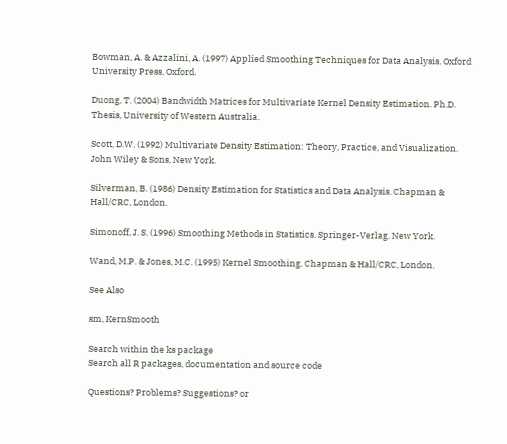Bowman, A. & Azzalini, A. (1997) Applied Smoothing Techniques for Data Analysis. Oxford University Press, Oxford.

Duong, T. (2004) Bandwidth Matrices for Multivariate Kernel Density Estimation. Ph.D. Thesis, University of Western Australia.

Scott, D.W. (1992) Multivariate Density Estimation: Theory, Practice, and Visualization. John Wiley & Sons, New York.

Silverman, B. (1986) Density Estimation for Statistics and Data Analysis. Chapman & Hall/CRC, London.

Simonoff, J. S. (1996) Smoothing Methods in Statistics. Springer-Verlag. New York.

Wand, M.P. & Jones, M.C. (1995) Kernel Smoothing. Chapman & Hall/CRC, London.

See Also

sm, KernSmooth

Search within the ks package
Search all R packages, documentation and source code

Questions? Problems? Suggestions? or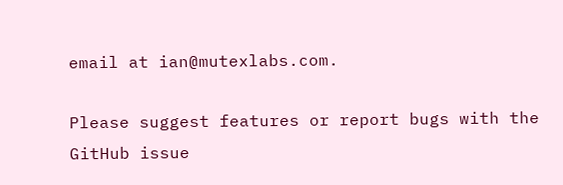email at ian@mutexlabs.com.

Please suggest features or report bugs with the GitHub issue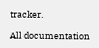tracker.

All documentation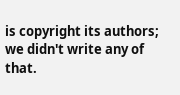is copyright its authors; we didn't write any of that.